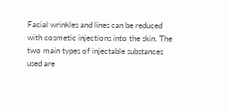Facial wrinkles and lines can be reduced with cosmetic injections into the skin. The two main types of injectable substances used are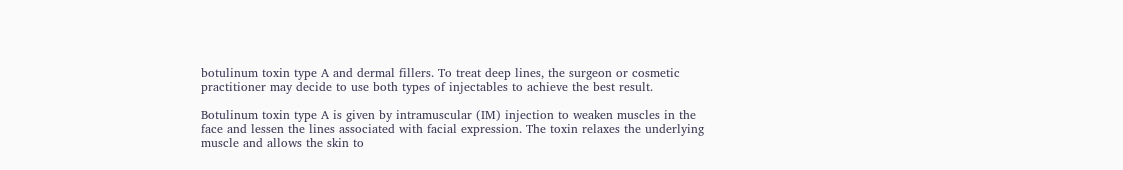botulinum toxin type A and dermal fillers. To treat deep lines, the surgeon or cosmetic practitioner may decide to use both types of injectables to achieve the best result.

Botulinum toxin type A is given by intramuscular (IM) injection to weaken muscles in the face and lessen the lines associated with facial expression. The toxin relaxes the underlying muscle and allows the skin to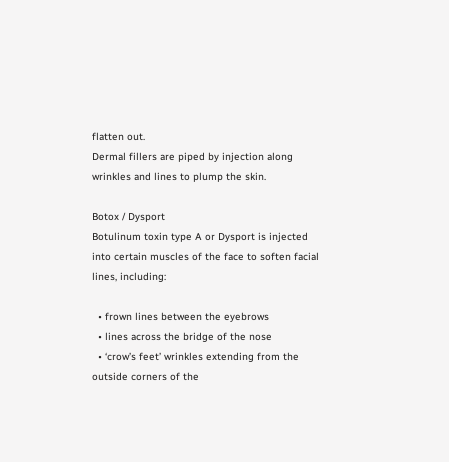flatten out.
Dermal fillers are piped by injection along wrinkles and lines to plump the skin.

Botox / Dysport
Botulinum toxin type A or Dysport is injected into certain muscles of the face to soften facial lines, including:

  • frown lines between the eyebrows
  • lines across the bridge of the nose
  • ‘crow’s feet’ wrinkles extending from the outside corners of the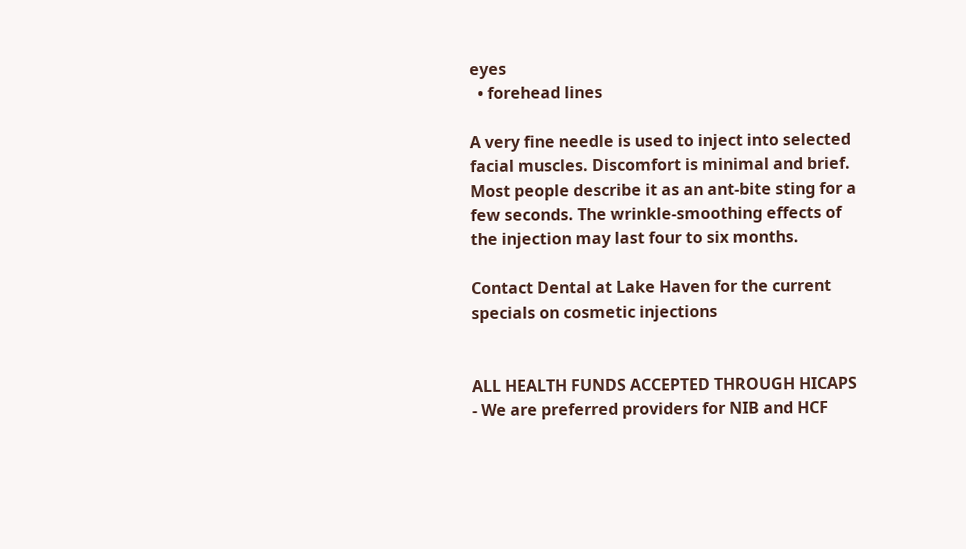eyes
  • forehead lines

A very fine needle is used to inject into selected facial muscles. Discomfort is minimal and brief. Most people describe it as an ant-bite sting for a few seconds. The wrinkle-smoothing effects of the injection may last four to six months.

Contact Dental at Lake Haven for the current specials on cosmetic injections


ALL HEALTH FUNDS ACCEPTED THROUGH HICAPS - We are preferred providers for NIB and HCF